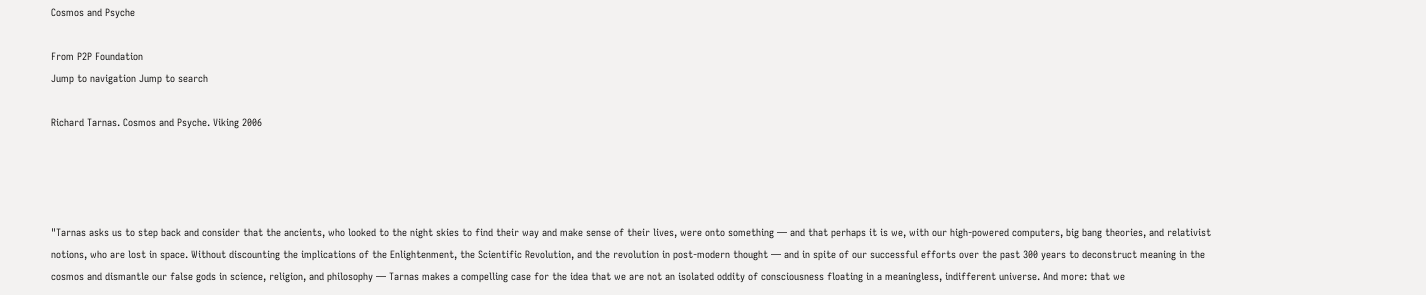Cosmos and Psyche

From P2P Foundation
Jump to navigation Jump to search

Richard Tarnas. Cosmos and Psyche. Viking 2006




"Tarnas asks us to step back and consider that the ancients, who looked to the night skies to find their way and make sense of their lives, were onto something — and that perhaps it is we, with our high-powered computers, big bang theories, and relativist notions, who are lost in space. Without discounting the implications of the Enlightenment, the Scientific Revolution, and the revolution in post-modern thought — and in spite of our successful efforts over the past 300 years to deconstruct meaning in the cosmos and dismantle our false gods in science, religion, and philosophy — Tarnas makes a compelling case for the idea that we are not an isolated oddity of consciousness floating in a meaningless, indifferent universe. And more: that we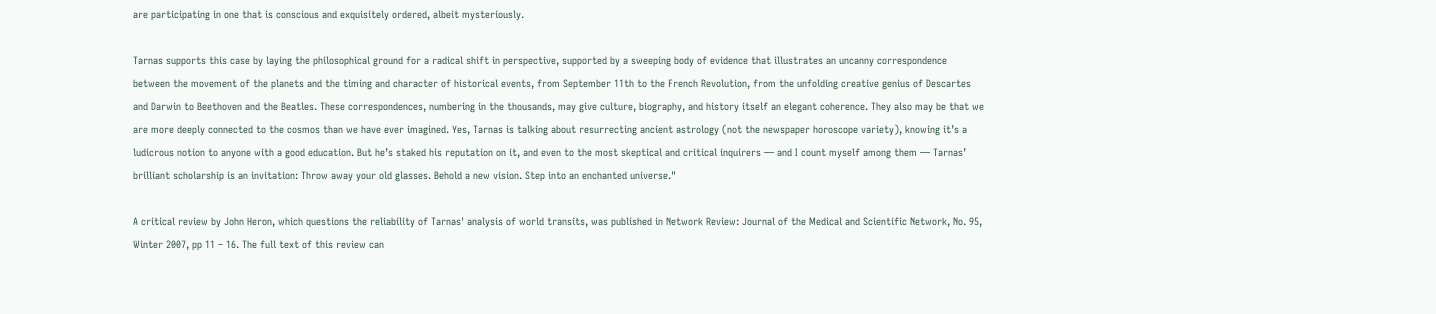are participating in one that is conscious and exquisitely ordered, albeit mysteriously.

Tarnas supports this case by laying the philosophical ground for a radical shift in perspective, supported by a sweeping body of evidence that illustrates an uncanny correspondence between the movement of the planets and the timing and character of historical events, from September 11th to the French Revolution, from the unfolding creative genius of Descartes and Darwin to Beethoven and the Beatles. These correspondences, numbering in the thousands, may give culture, biography, and history itself an elegant coherence. They also may be that we are more deeply connected to the cosmos than we have ever imagined. Yes, Tarnas is talking about resurrecting ancient astrology (not the newspaper horoscope variety), knowing it’s a ludicrous notion to anyone with a good education. But he’s staked his reputation on it, and even to the most skeptical and critical inquirers — and I count myself among them — Tarnas’ brilliant scholarship is an invitation: Throw away your old glasses. Behold a new vision. Step into an enchanted universe."

A critical review by John Heron, which questions the reliability of Tarnas' analysis of world transits, was published in Network Review: Journal of the Medical and Scientific Network, No. 95, Winter 2007, pp 11 – 16. The full text of this review can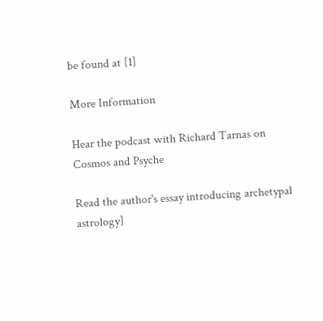be found at [1]

More Information

Hear the podcast with Richard Tarnas on Cosmos and Psyche

Read the author's essay introducing archetypal astrology]